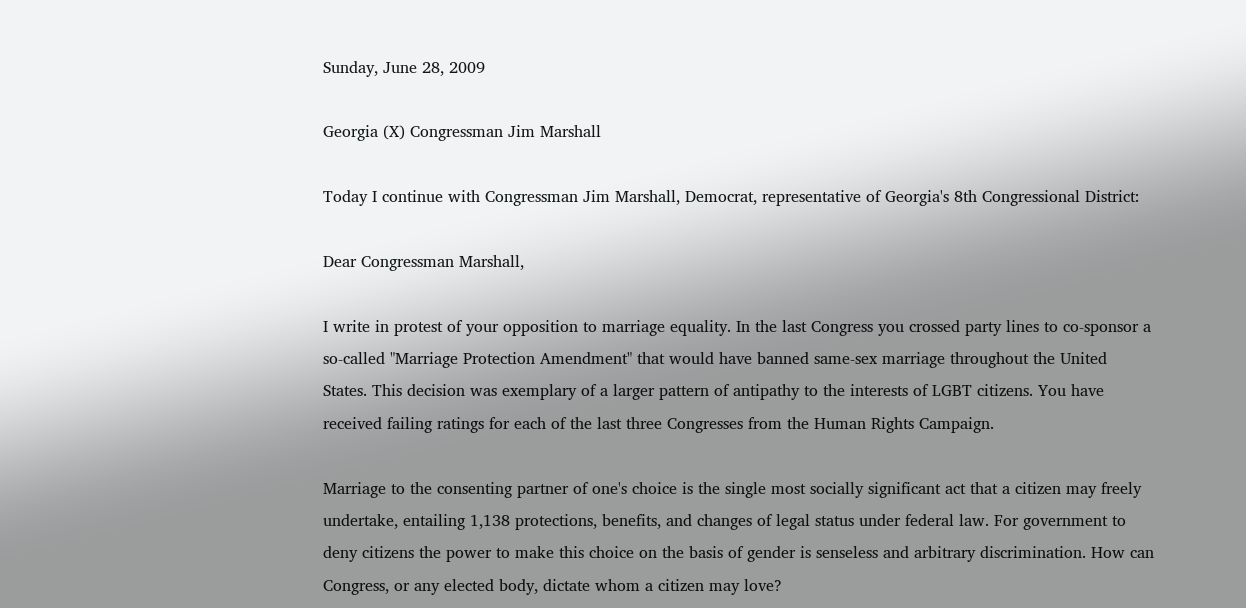Sunday, June 28, 2009

Georgia (X) Congressman Jim Marshall

Today I continue with Congressman Jim Marshall, Democrat, representative of Georgia's 8th Congressional District:

Dear Congressman Marshall,

I write in protest of your opposition to marriage equality. In the last Congress you crossed party lines to co-sponsor a so-called "Marriage Protection Amendment" that would have banned same-sex marriage throughout the United States. This decision was exemplary of a larger pattern of antipathy to the interests of LGBT citizens. You have received failing ratings for each of the last three Congresses from the Human Rights Campaign.

Marriage to the consenting partner of one's choice is the single most socially significant act that a citizen may freely undertake, entailing 1,138 protections, benefits, and changes of legal status under federal law. For government to deny citizens the power to make this choice on the basis of gender is senseless and arbitrary discrimination. How can Congress, or any elected body, dictate whom a citizen may love?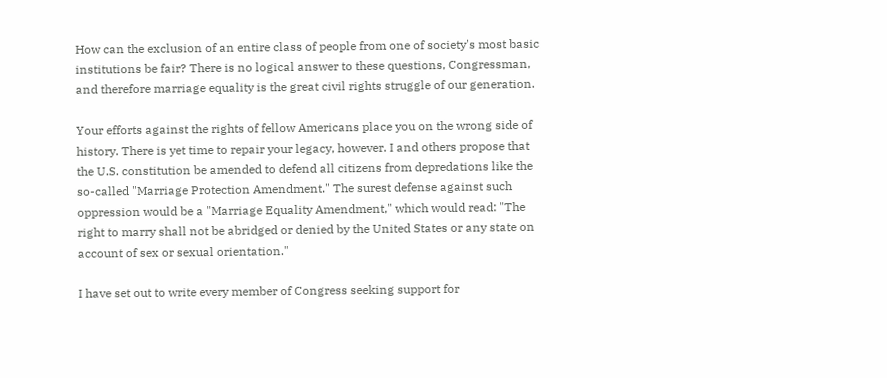How can the exclusion of an entire class of people from one of society's most basic institutions be fair? There is no logical answer to these questions, Congressman, and therefore marriage equality is the great civil rights struggle of our generation.

Your efforts against the rights of fellow Americans place you on the wrong side of history. There is yet time to repair your legacy, however. I and others propose that the U.S. constitution be amended to defend all citizens from depredations like the so-called "Marriage Protection Amendment." The surest defense against such oppression would be a "Marriage Equality Amendment," which would read: "The right to marry shall not be abridged or denied by the United States or any state on account of sex or sexual orientation."

I have set out to write every member of Congress seeking support for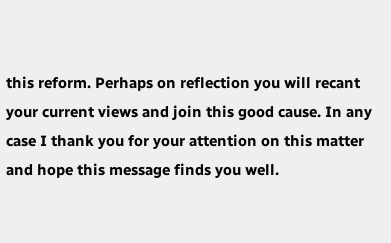this reform. Perhaps on reflection you will recant your current views and join this good cause. In any case I thank you for your attention on this matter and hope this message finds you well.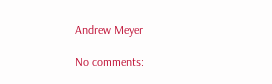Andrew Meyer

No comments: